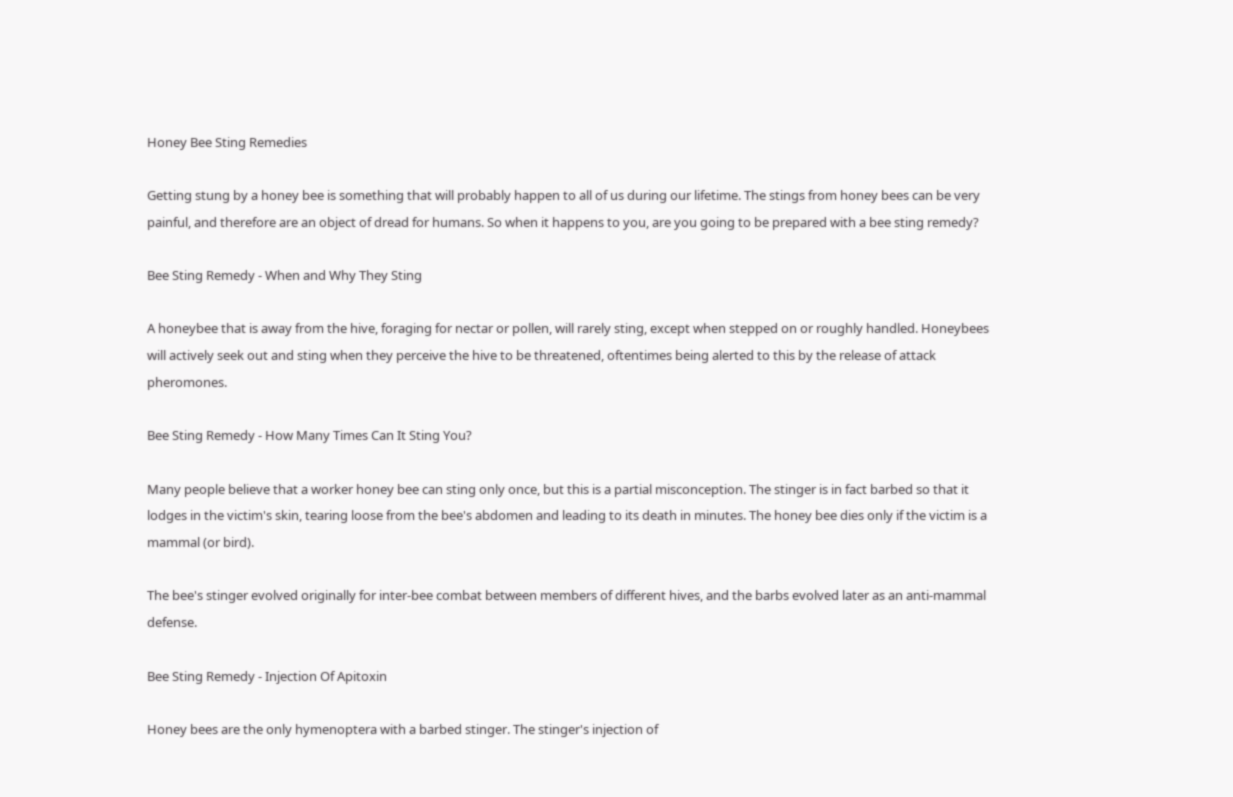Honey Bee Sting Remedies

Getting stung by a honey bee is something that will probably happen to all of us during our lifetime. The stings from honey bees can be very painful, and therefore are an object of dread for humans. So when it happens to you, are you going to be prepared with a bee sting remedy?

Bee Sting Remedy - When and Why They Sting

A honeybee that is away from the hive, foraging for nectar or pollen, will rarely sting, except when stepped on or roughly handled. Honeybees will actively seek out and sting when they perceive the hive to be threatened, oftentimes being alerted to this by the release of attack pheromones.

Bee Sting Remedy - How Many Times Can It Sting You?

Many people believe that a worker honey bee can sting only once, but this is a partial misconception. The stinger is in fact barbed so that it lodges in the victim's skin, tearing loose from the bee's abdomen and leading to its death in minutes. The honey bee dies only if the victim is a mammal (or bird).

The bee's stinger evolved originally for inter-bee combat between members of different hives, and the barbs evolved later as an anti-mammal defense.

Bee Sting Remedy - Injection Of Apitoxin

Honey bees are the only hymenoptera with a barbed stinger. The stinger's injection of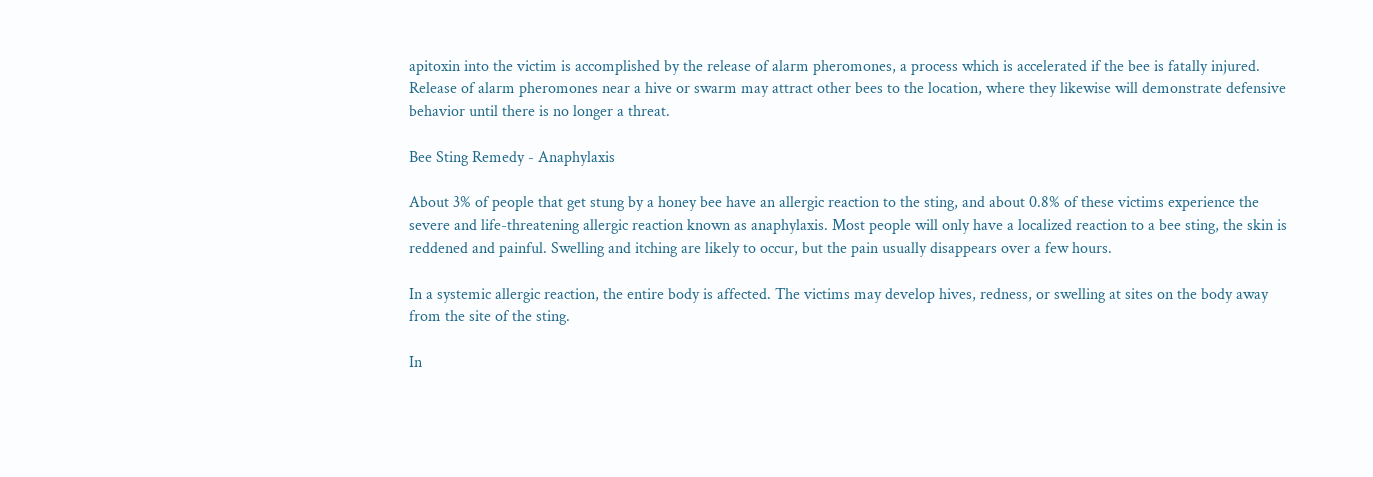apitoxin into the victim is accomplished by the release of alarm pheromones, a process which is accelerated if the bee is fatally injured. Release of alarm pheromones near a hive or swarm may attract other bees to the location, where they likewise will demonstrate defensive behavior until there is no longer a threat.

Bee Sting Remedy - Anaphylaxis

About 3% of people that get stung by a honey bee have an allergic reaction to the sting, and about 0.8% of these victims experience the severe and life-threatening allergic reaction known as anaphylaxis. Most people will only have a localized reaction to a bee sting, the skin is reddened and painful. Swelling and itching are likely to occur, but the pain usually disappears over a few hours.

In a systemic allergic reaction, the entire body is affected. The victims may develop hives, redness, or swelling at sites on the body away from the site of the sting.

In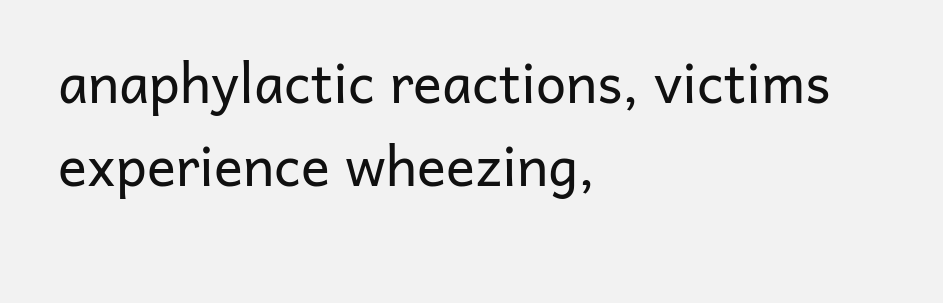anaphylactic reactions, victims experience wheezing,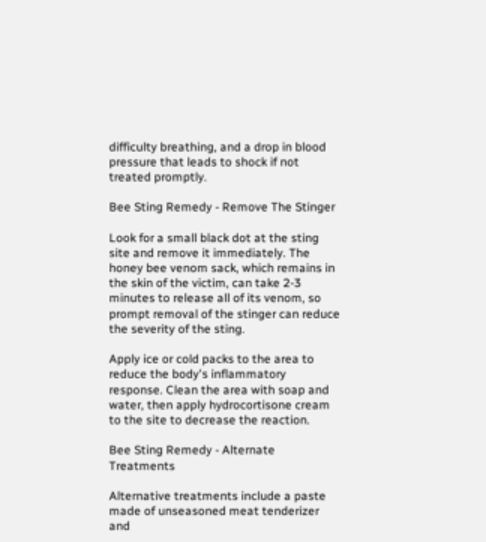difficulty breathing, and a drop in blood pressure that leads to shock if not treated promptly.

Bee Sting Remedy - Remove The Stinger

Look for a small black dot at the sting site and remove it immediately. The honey bee venom sack, which remains in the skin of the victim, can take 2-3 minutes to release all of its venom, so prompt removal of the stinger can reduce the severity of the sting.

Apply ice or cold packs to the area to reduce the body's inflammatory response. Clean the area with soap and water, then apply hydrocortisone cream to the site to decrease the reaction.

Bee Sting Remedy - Alternate Treatments

Alternative treatments include a paste made of unseasoned meat tenderizer and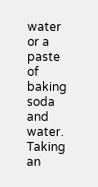water or a paste of baking soda and water. Taking an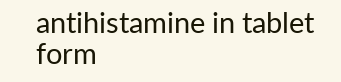antihistamine in tablet form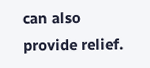can also provide relief.